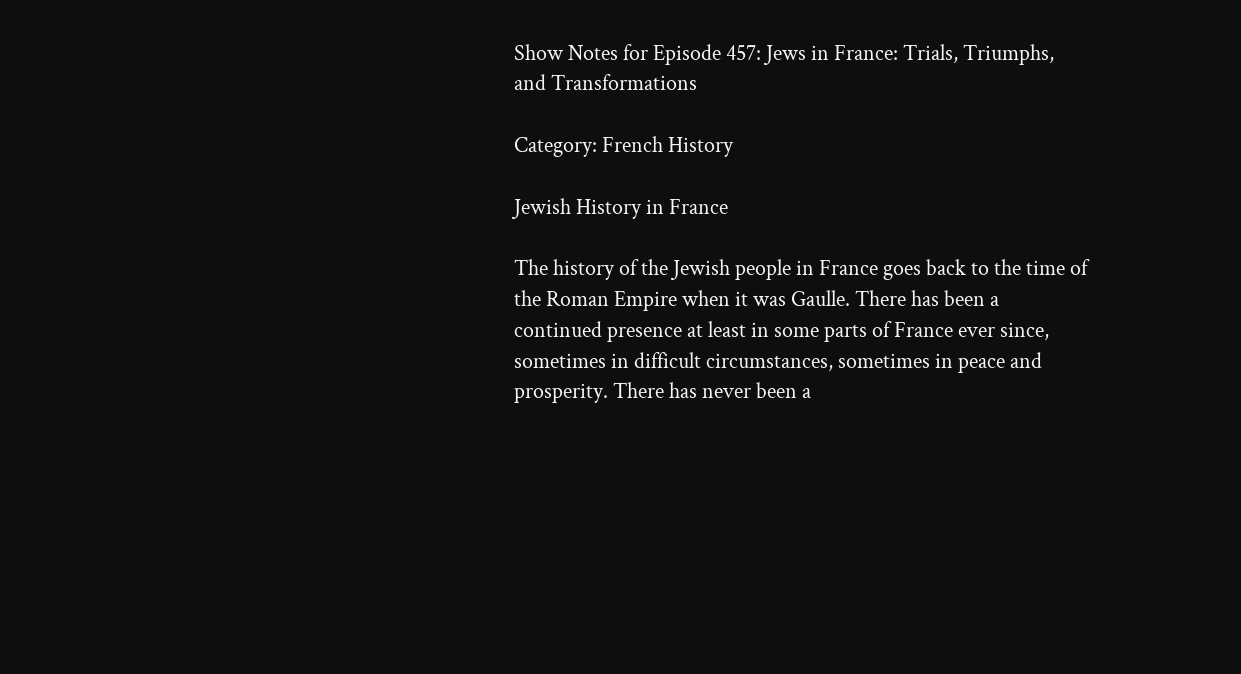Show Notes for Episode 457: Jews in France: Trials, Triumphs, and Transformations

Category: French History

Jewish History in France

The history of the Jewish people in France goes back to the time of the Roman Empire when it was Gaulle. There has been a continued presence at least in some parts of France ever since, sometimes in difficult circumstances, sometimes in peace and prosperity. There has never been a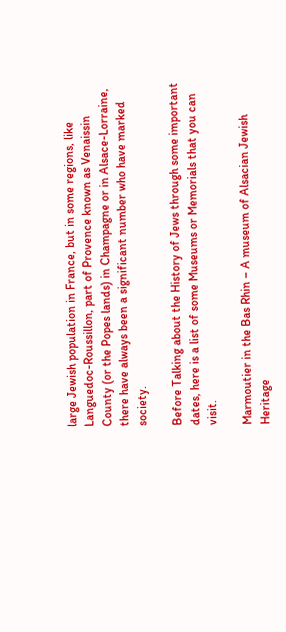large Jewish population in France, but in some regions, like Languedoc-Roussillon, part of Provence known as Venaissin County (or the Popes lands) in Champagne or in Alsace-Lorraine, there have always been a significant number who have marked society.

Before Talking about the History of Jews through some important dates, here is a list of some Museums or Memorials that you can visit.

Marmoutier in the Bas Rhin – A museum of Alsacian Jewish Heritage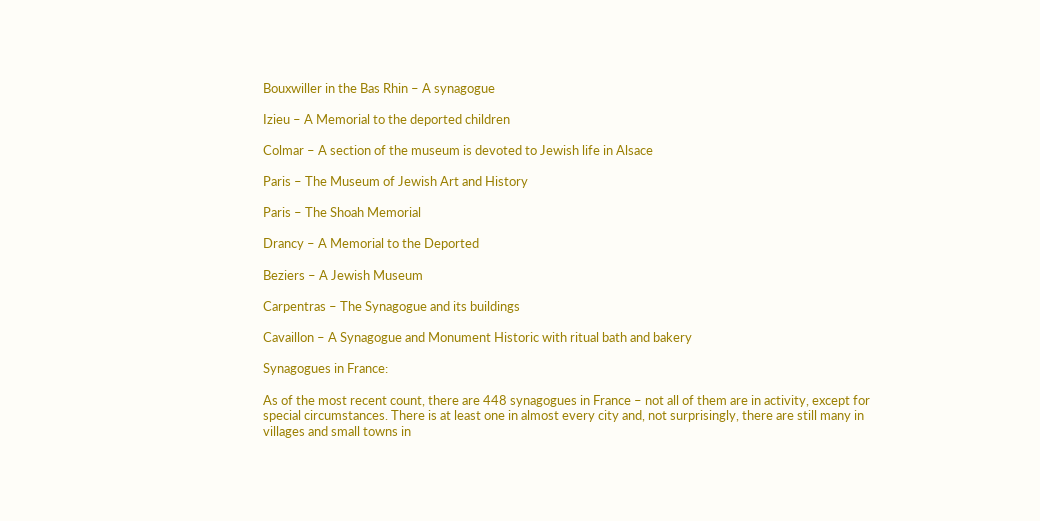Bouxwiller in the Bas Rhin – A synagogue

Izieu – A Memorial to the deported children

Colmar – A section of the museum is devoted to Jewish life in Alsace

Paris – The Museum of Jewish Art and History

Paris – The Shoah Memorial

Drancy – A Memorial to the Deported

Beziers – A Jewish Museum

Carpentras – The Synagogue and its buildings

Cavaillon – A Synagogue and Monument Historic with ritual bath and bakery

Synagogues in France:

As of the most recent count, there are 448 synagogues in France – not all of them are in activity, except for special circumstances. There is at least one in almost every city and, not surprisingly, there are still many in villages and small towns in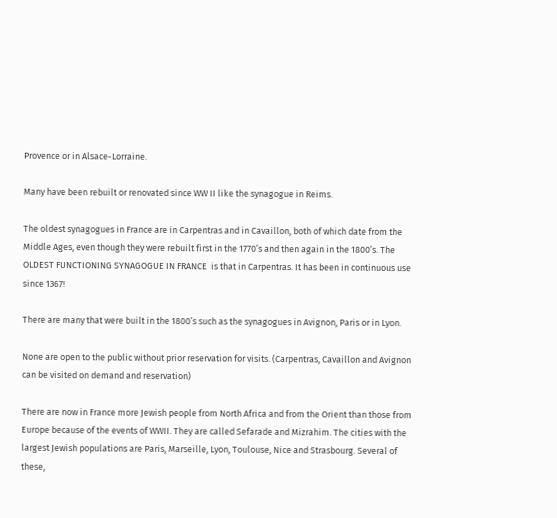Provence or in Alsace-Lorraine.

Many have been rebuilt or renovated since WW II like the synagogue in Reims.

The oldest synagogues in France are in Carpentras and in Cavaillon, both of which date from the Middle Ages, even though they were rebuilt first in the 1770’s and then again in the 1800’s. The OLDEST FUNCTIONING SYNAGOGUE IN FRANCE  is that in Carpentras. It has been in continuous use since 1367!

There are many that were built in the 1800’s such as the synagogues in Avignon, Paris or in Lyon.

None are open to the public without prior reservation for visits. (Carpentras, Cavaillon and Avignon can be visited on demand and reservation)

There are now in France more Jewish people from North Africa and from the Orient than those from Europe because of the events of WWII. They are called Sefarade and Mizrahim. The cities with the largest Jewish populations are Paris, Marseille, Lyon, Toulouse, Nice and Strasbourg. Several of these,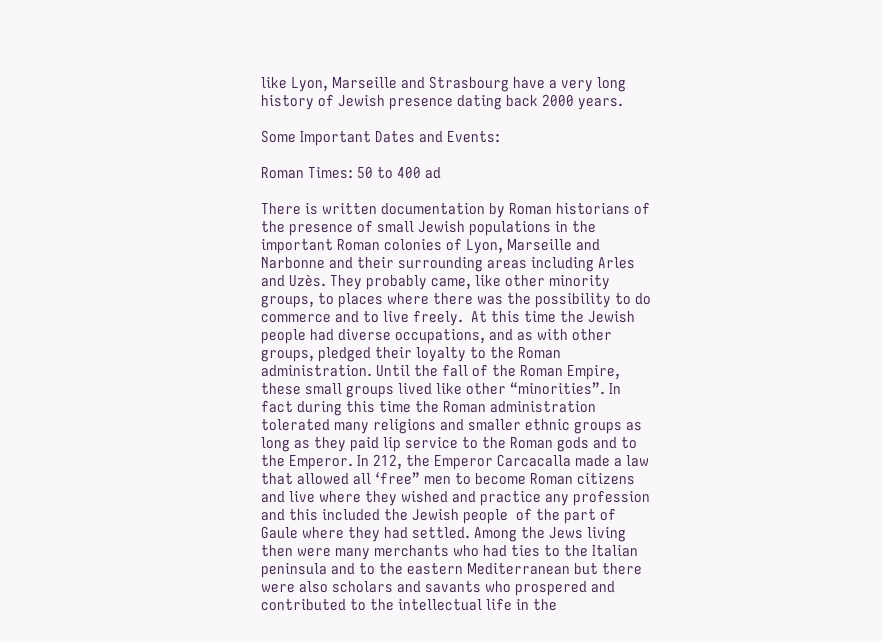like Lyon, Marseille and Strasbourg have a very long history of Jewish presence dating back 2000 years.

Some Important Dates and Events:

Roman Times: 50 to 400 ad

There is written documentation by Roman historians of the presence of small Jewish populations in the important Roman colonies of Lyon, Marseille and Narbonne and their surrounding areas including Arles and Uzès. They probably came, like other minority groups, to places where there was the possibility to do commerce and to live freely.  At this time the Jewish people had diverse occupations, and as with other groups, pledged their loyalty to the Roman administration. Until the fall of the Roman Empire, these small groups lived like other “minorities”. In fact during this time the Roman administration tolerated many religions and smaller ethnic groups as long as they paid lip service to the Roman gods and to the Emperor. In 212, the Emperor Carcacalla made a law that allowed all ‘free” men to become Roman citizens and live where they wished and practice any profession and this included the Jewish people  of the part of Gaule where they had settled. Among the Jews living then were many merchants who had ties to the Italian peninsula and to the eastern Mediterranean but there were also scholars and savants who prospered and contributed to the intellectual life in the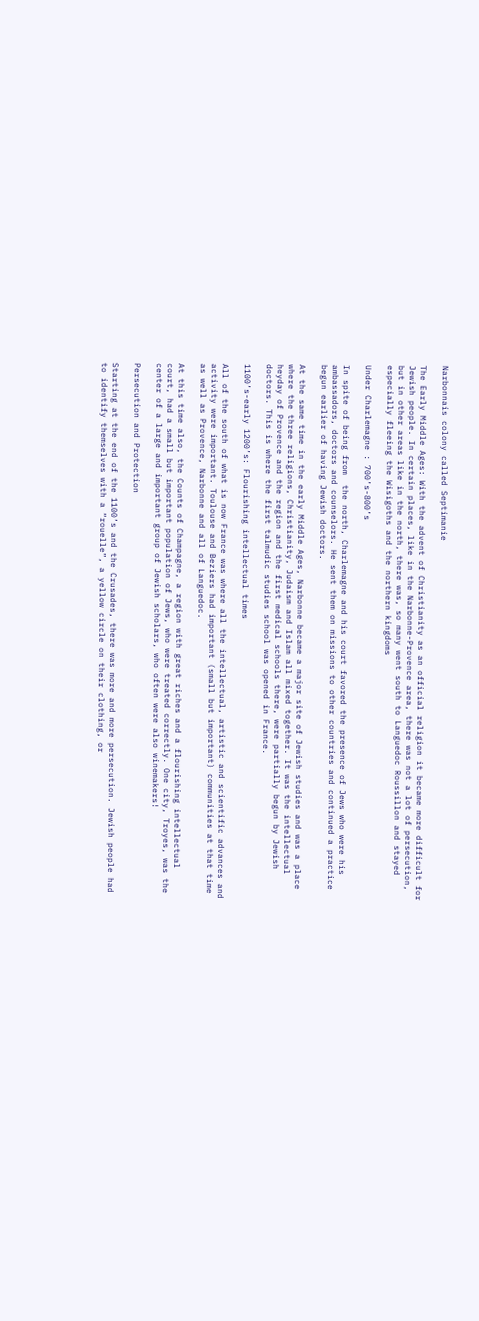Narbonnais colony called Septimanie

The Early Middle Ages: With the advent of Christianity as an official religion it became more difficult for Jewish people. In certain places, like in the Narbonne-Provence area, there was not a lot of persecution, but in other areas like in the north, there was, so many went south to Languedoc Roussillon and stayed especially fleeing the Wisigoths and the northern kingdoms

Under Charlemagne : 700’s-800’s

In spite of being from  the north, Charlemagne and his court favored the presence of Jews who were his ambassadors, doctors and counselors. He sent them on missions to other countries and continued a practice begun earlier of having Jewish doctors.

At the same time in the early Middle Ages, Narbonne became a major site of Jewish studies and was a place where the three religions, Christianity, Judaism and Islam all mixed together. It was the intellectual heyday of Provence and the region and the first medical schools there, were partially begun by Jewish doctors. This is where the first talmudic studies school was opened in France.

1100’s-early 1200’s: Flourishing intellectual times

All of the south of what is now France was where all the intellectual, artistic and scientific advances and activity were important. Toulouse and Beziers had important (small but important) communities at that time as well as Provence, Narbonne and all of Languedoc.

At this time also, the Counts of Champagne, a region with great riches and a flourishing intellectual court, had a small but important population of Jews, who were treated correctly. One city, Troyes, was the center of a large and important group of Jewish scholars, who often were also winemakers!

Persecution and Protection

Starting at the end of the 1100’s and the Crusades, there was more and more persecution. Jewish people had to identify themselves with a “rouelle”, a yellow circle on their clothing, or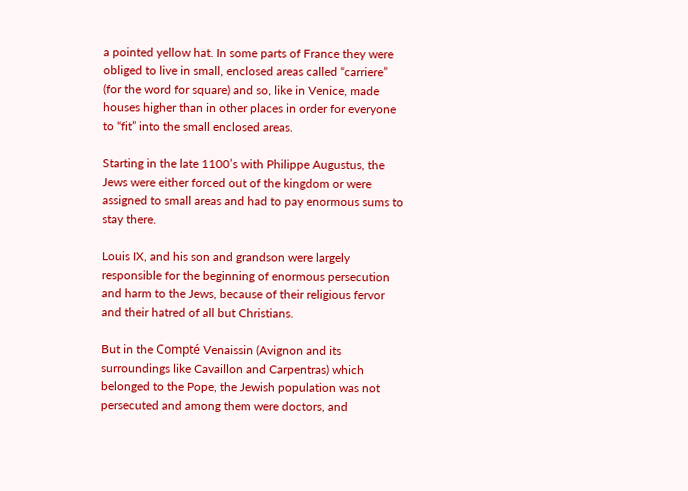a pointed yellow hat. In some parts of France they were obliged to live in small, enclosed areas called “carriere” (for the word for square) and so, like in Venice, made houses higher than in other places in order for everyone to “fit” into the small enclosed areas.

Starting in the late 1100’s with Philippe Augustus, the Jews were either forced out of the kingdom or were assigned to small areas and had to pay enormous sums to stay there.

Louis IX, and his son and grandson were largely responsible for the beginning of enormous persecution and harm to the Jews, because of their religious fervor and their hatred of all but Christians.

But in the Compté Venaissin (Avignon and its surroundings like Cavaillon and Carpentras) which belonged to the Pope, the Jewish population was not persecuted and among them were doctors, and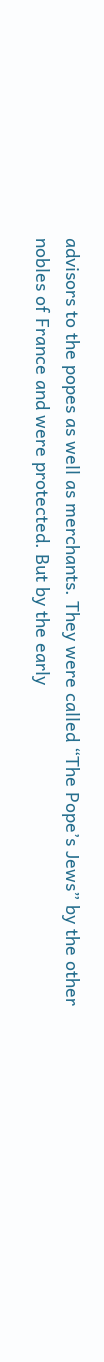advisors to the popes as well as merchants. They were called “The Pope’s Jews” by the other nobles of France and were protected. But by the early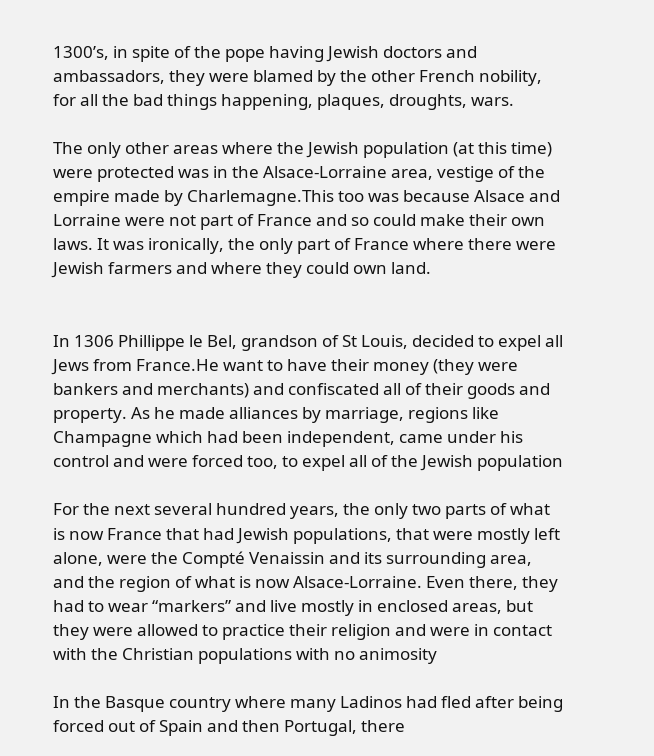1300’s, in spite of the pope having Jewish doctors and ambassadors, they were blamed by the other French nobility, for all the bad things happening, plaques, droughts, wars.

The only other areas where the Jewish population (at this time) were protected was in the Alsace-Lorraine area, vestige of the empire made by Charlemagne.This too was because Alsace and Lorraine were not part of France and so could make their own laws. It was ironically, the only part of France where there were Jewish farmers and where they could own land.


In 1306 Phillippe le Bel, grandson of St Louis, decided to expel all Jews from France.He want to have their money (they were bankers and merchants) and confiscated all of their goods and property. As he made alliances by marriage, regions like Champagne which had been independent, came under his control and were forced too, to expel all of the Jewish population

For the next several hundred years, the only two parts of what is now France that had Jewish populations, that were mostly left alone, were the Compté Venaissin and its surrounding area, and the region of what is now Alsace-Lorraine. Even there, they had to wear “markers” and live mostly in enclosed areas, but they were allowed to practice their religion and were in contact with the Christian populations with no animosity

In the Basque country where many Ladinos had fled after being forced out of Spain and then Portugal, there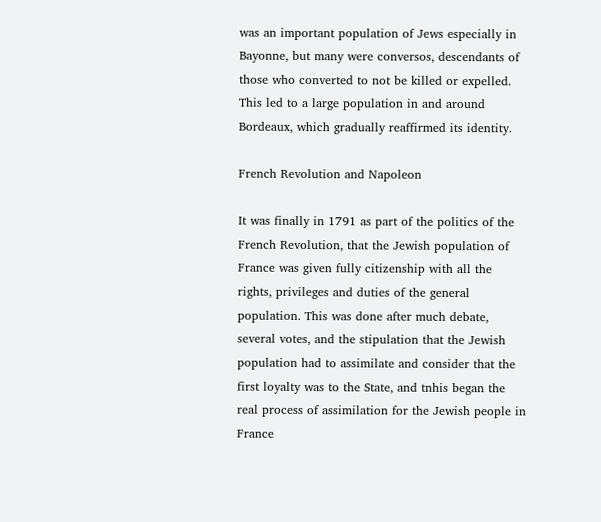was an important population of Jews especially in Bayonne, but many were conversos, descendants of those who converted to not be killed or expelled. This led to a large population in and around Bordeaux, which gradually reaffirmed its identity.

French Revolution and Napoleon

It was finally in 1791 as part of the politics of the French Revolution, that the Jewish population of France was given fully citizenship with all the rights, privileges and duties of the general population. This was done after much debate, several votes, and the stipulation that the Jewish population had to assimilate and consider that the first loyalty was to the State, and tnhis began the real process of assimilation for the Jewish people in France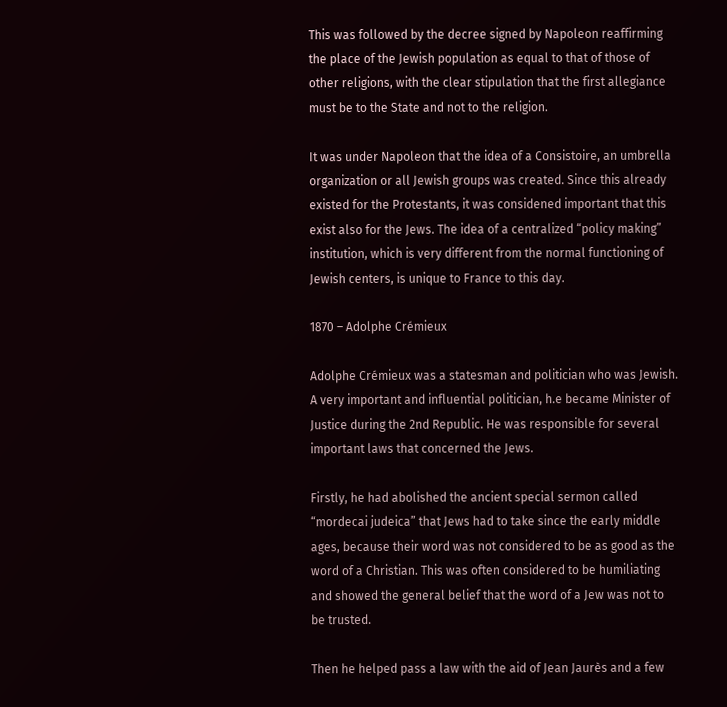This was followed by the decree signed by Napoleon reaffirming the place of the Jewish population as equal to that of those of other religions, with the clear stipulation that the first allegiance must be to the State and not to the religion.

It was under Napoleon that the idea of a Consistoire, an umbrella organization or all Jewish groups was created. Since this already existed for the Protestants, it was considened important that this exist also for the Jews. The idea of a centralized “policy making” institution, which is very different from the normal functioning of Jewish centers, is unique to France to this day.

1870 – Adolphe Crémieux

Adolphe Crémieux was a statesman and politician who was Jewish. A very important and influential politician, h.e became Minister of Justice during the 2nd Republic. He was responsible for several important laws that concerned the Jews.

Firstly, he had abolished the ancient special sermon called “mordecai judeica” that Jews had to take since the early middle ages, because their word was not considered to be as good as the word of a Christian. This was often considered to be humiliating and showed the general belief that the word of a Jew was not to be trusted.

Then he helped pass a law with the aid of Jean Jaurès and a few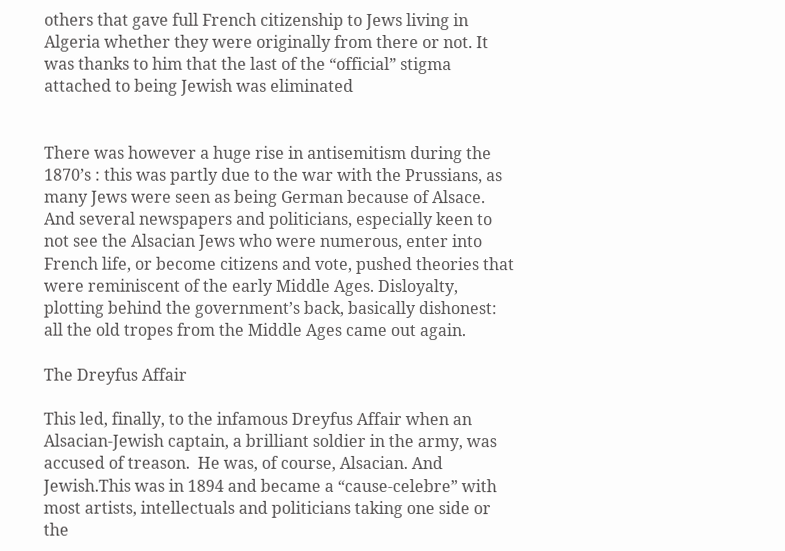others that gave full French citizenship to Jews living in Algeria whether they were originally from there or not. It was thanks to him that the last of the “official” stigma attached to being Jewish was eliminated


There was however a huge rise in antisemitism during the 1870’s : this was partly due to the war with the Prussians, as many Jews were seen as being German because of Alsace. And several newspapers and politicians, especially keen to not see the Alsacian Jews who were numerous, enter into French life, or become citizens and vote, pushed theories that were reminiscent of the early Middle Ages. Disloyalty, plotting behind the government’s back, basically dishonest: all the old tropes from the Middle Ages came out again.

The Dreyfus Affair

This led, finally, to the infamous Dreyfus Affair when an Alsacian-Jewish captain, a brilliant soldier in the army, was accused of treason.  He was, of course, Alsacian. And Jewish.This was in 1894 and became a “cause-celebre” with most artists, intellectuals and politicians taking one side or the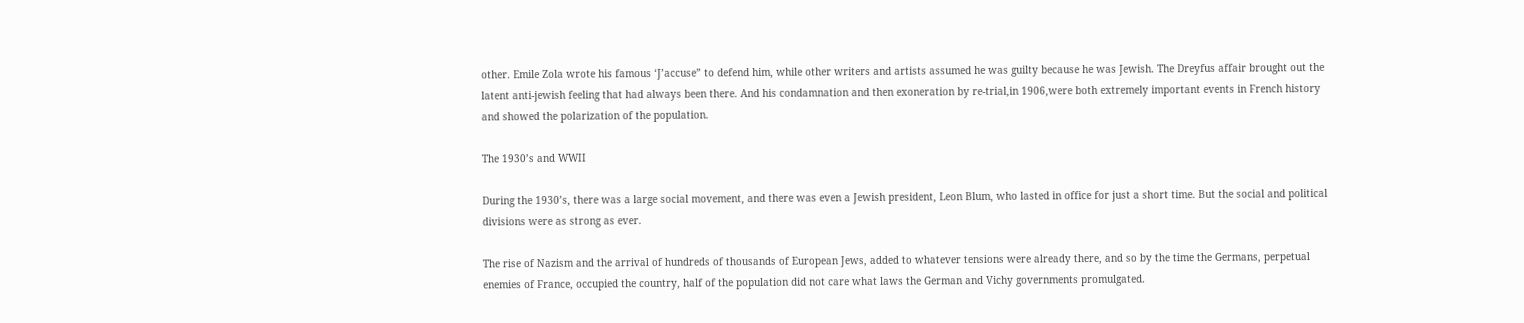other. Emile Zola wrote his famous ‘J’accuse” to defend him, while other writers and artists assumed he was guilty because he was Jewish. The Dreyfus affair brought out the latent anti-jewish feeling that had always been there. And his condamnation and then exoneration by re-trial,in 1906,were both extremely important events in French history and showed the polarization of the population.

The 1930’s and WWII

During the 1930’s, there was a large social movement, and there was even a Jewish president, Leon Blum, who lasted in office for just a short time. But the social and political divisions were as strong as ever.

The rise of Nazism and the arrival of hundreds of thousands of European Jews, added to whatever tensions were already there, and so by the time the Germans, perpetual enemies of France, occupied the country, half of the population did not care what laws the German and Vichy governments promulgated.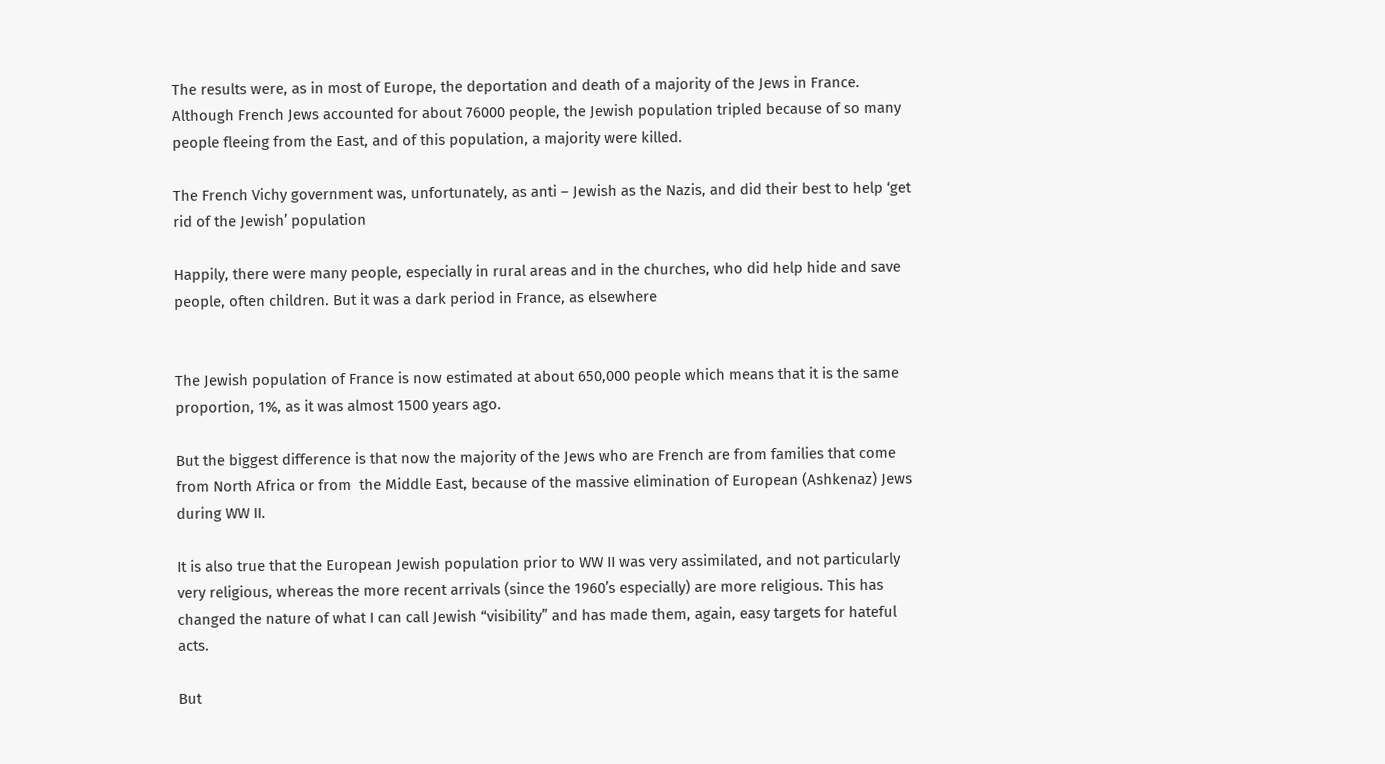The results were, as in most of Europe, the deportation and death of a majority of the Jews in France. Although French Jews accounted for about 76000 people, the Jewish population tripled because of so many people fleeing from the East, and of this population, a majority were killed.

The French Vichy government was, unfortunately, as anti – Jewish as the Nazis, and did their best to help ‘get rid of the Jewish’ population

Happily, there were many people, especially in rural areas and in the churches, who did help hide and save people, often children. But it was a dark period in France, as elsewhere


The Jewish population of France is now estimated at about 650,000 people which means that it is the same proportion, 1%, as it was almost 1500 years ago.

But the biggest difference is that now the majority of the Jews who are French are from families that come from North Africa or from  the Middle East, because of the massive elimination of European (Ashkenaz) Jews during WW II.

It is also true that the European Jewish population prior to WW II was very assimilated, and not particularly very religious, whereas the more recent arrivals (since the 1960’s especially) are more religious. This has changed the nature of what I can call Jewish “visibility” and has made them, again, easy targets for hateful acts.

But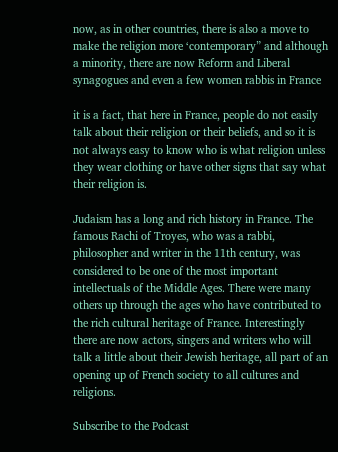now, as in other countries, there is also a move to make the religion more ‘contemporary” and although a minority, there are now Reform and Liberal synagogues and even a few women rabbis in France

it is a fact, that here in France, people do not easily talk about their religion or their beliefs, and so it is not always easy to know who is what religion unless they wear clothing or have other signs that say what their religion is.

Judaism has a long and rich history in France. The famous Rachi of Troyes, who was a rabbi, philosopher and writer in the 11th century, was considered to be one of the most important intellectuals of the Middle Ages. There were many others up through the ages who have contributed to the rich cultural heritage of France. Interestingly there are now actors, singers and writers who will talk a little about their Jewish heritage, all part of an opening up of French society to all cultures and religions.

Subscribe to the Podcast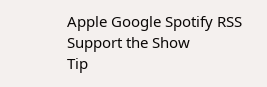Apple Google Spotify RSS
Support the Show
Tip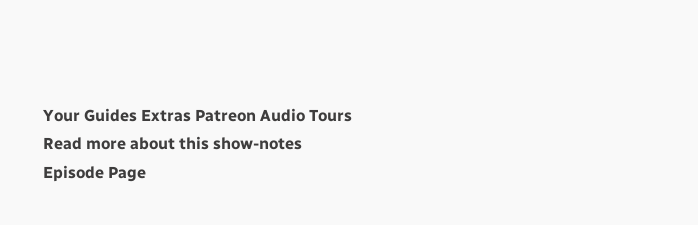Your Guides Extras Patreon Audio Tours
Read more about this show-notes
Episode Page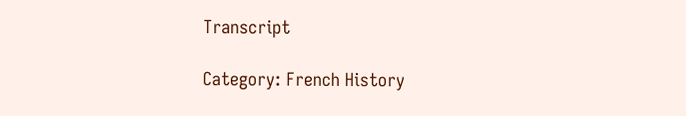Transcript

Category: French History